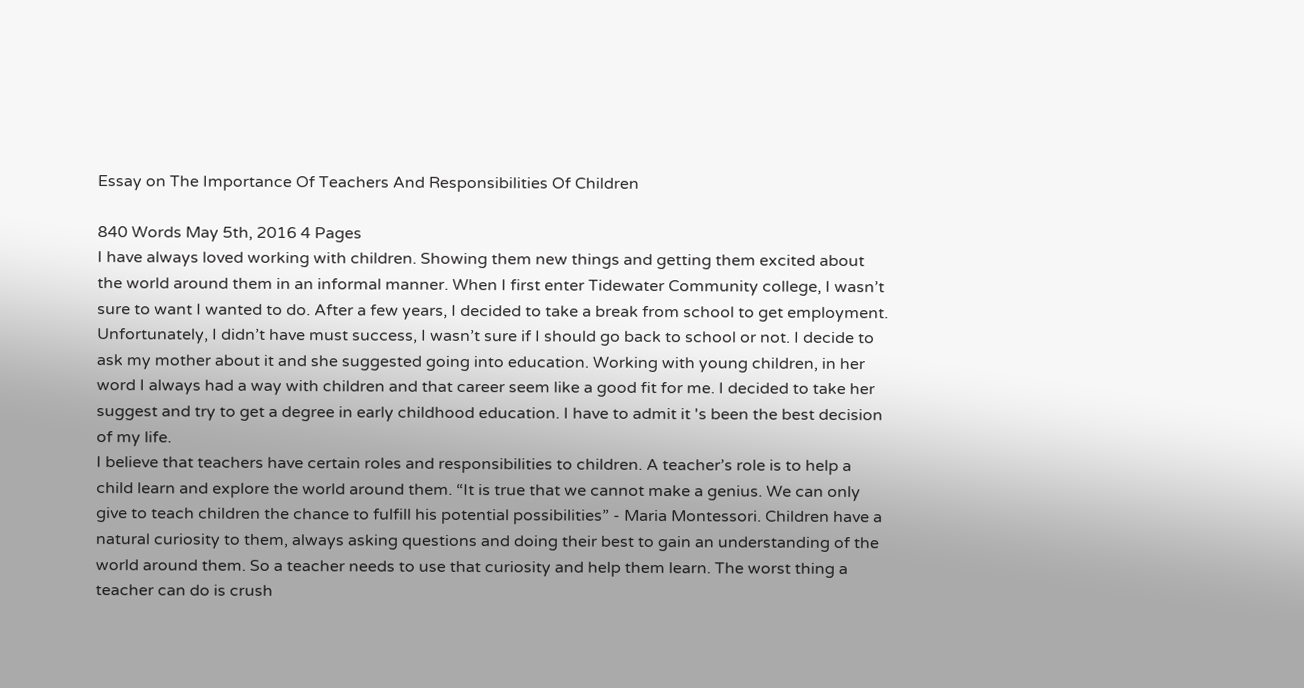Essay on The Importance Of Teachers And Responsibilities Of Children

840 Words May 5th, 2016 4 Pages
I have always loved working with children. Showing them new things and getting them excited about the world around them in an informal manner. When I first enter Tidewater Community college, I wasn’t sure to want I wanted to do. After a few years, I decided to take a break from school to get employment. Unfortunately, I didn’t have must success, I wasn’t sure if I should go back to school or not. I decide to ask my mother about it and she suggested going into education. Working with young children, in her word I always had a way with children and that career seem like a good fit for me. I decided to take her suggest and try to get a degree in early childhood education. I have to admit it 's been the best decision of my life.
I believe that teachers have certain roles and responsibilities to children. A teacher’s role is to help a child learn and explore the world around them. “It is true that we cannot make a genius. We can only give to teach children the chance to fulfill his potential possibilities” - Maria Montessori. Children have a natural curiosity to them, always asking questions and doing their best to gain an understanding of the world around them. So a teacher needs to use that curiosity and help them learn. The worst thing a teacher can do is crush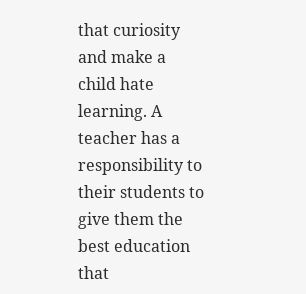that curiosity and make a child hate learning. A teacher has a responsibility to their students to give them the best education that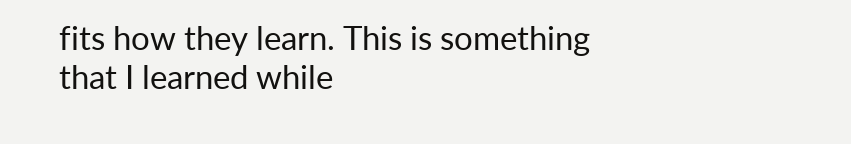fits how they learn. This is something that I learned while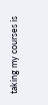taking my courses is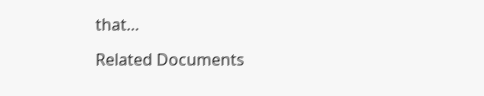that…

Related Documents